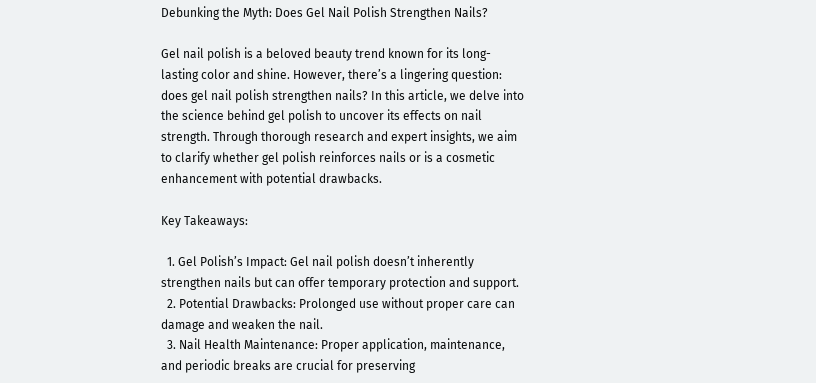Debunking the Myth: Does Gel Nail Polish Strengthen Nails?

Gel nail polish is a beloved beauty trend known for its long-lasting color and shine. However, there’s a lingering question: does gel nail polish strengthen nails? In this article, we delve into the science behind gel polish to uncover its effects on nail strength. Through thorough research and expert insights, we aim to clarify whether gel polish reinforces nails or is a cosmetic enhancement with potential drawbacks.

Key Takeaways:

  1. Gel Polish’s Impact: Gel nail polish doesn’t inherently strengthen nails but can offer temporary protection and support.
  2. Potential Drawbacks: Prolonged use without proper care can damage and weaken the nail.
  3. Nail Health Maintenance: Proper application, maintenance, and periodic breaks are crucial for preserving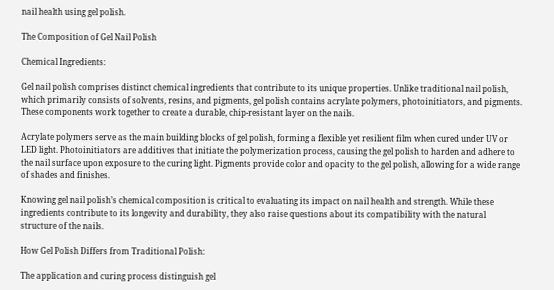nail health using gel polish.

The Composition of Gel Nail Polish

Chemical Ingredients:

Gel nail polish comprises distinct chemical ingredients that contribute to its unique properties. Unlike traditional nail polish, which primarily consists of solvents, resins, and pigments, gel polish contains acrylate polymers, photoinitiators, and pigments. These components work together to create a durable, chip-resistant layer on the nails.

Acrylate polymers serve as the main building blocks of gel polish, forming a flexible yet resilient film when cured under UV or LED light. Photoinitiators are additives that initiate the polymerization process, causing the gel polish to harden and adhere to the nail surface upon exposure to the curing light. Pigments provide color and opacity to the gel polish, allowing for a wide range of shades and finishes.

Knowing gel nail polish’s chemical composition is critical to evaluating its impact on nail health and strength. While these ingredients contribute to its longevity and durability, they also raise questions about its compatibility with the natural structure of the nails.

How Gel Polish Differs from Traditional Polish:

The application and curing process distinguish gel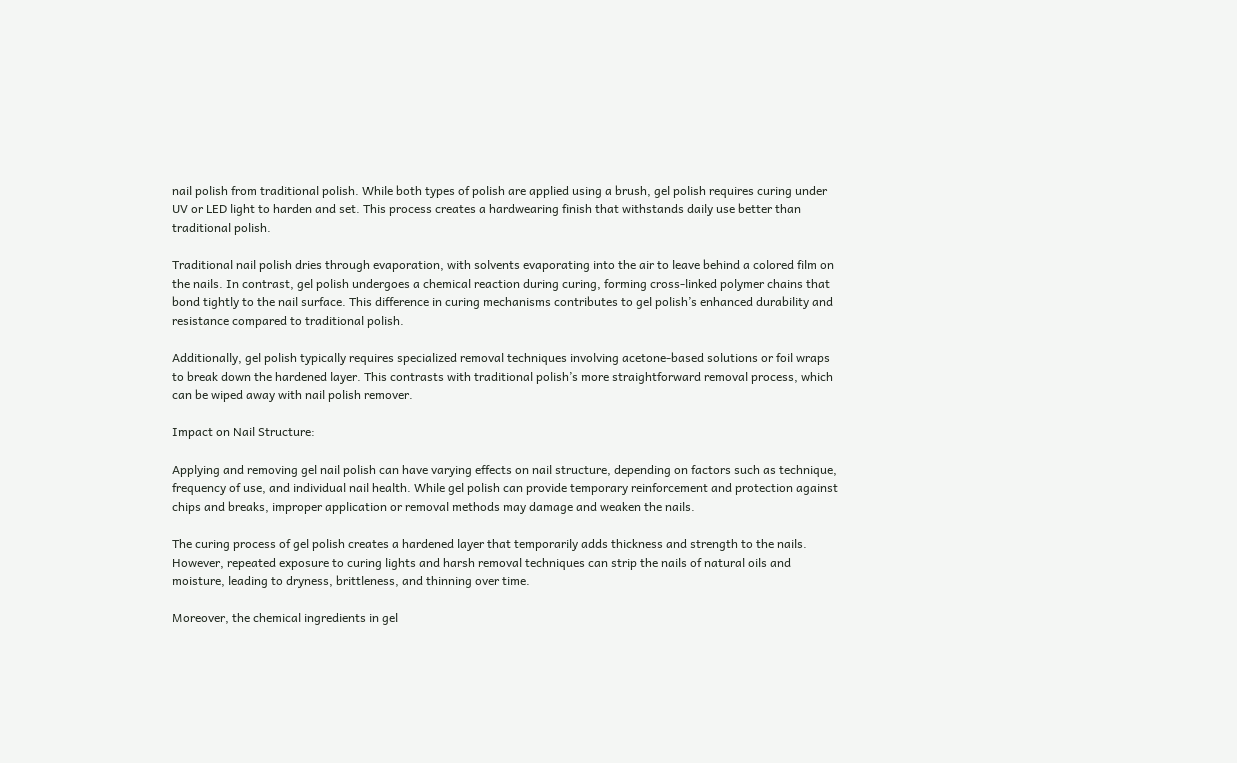nail polish from traditional polish. While both types of polish are applied using a brush, gel polish requires curing under UV or LED light to harden and set. This process creates a hardwearing finish that withstands daily use better than traditional polish.

Traditional nail polish dries through evaporation, with solvents evaporating into the air to leave behind a colored film on the nails. In contrast, gel polish undergoes a chemical reaction during curing, forming cross-linked polymer chains that bond tightly to the nail surface. This difference in curing mechanisms contributes to gel polish’s enhanced durability and resistance compared to traditional polish.

Additionally, gel polish typically requires specialized removal techniques involving acetone-based solutions or foil wraps to break down the hardened layer. This contrasts with traditional polish’s more straightforward removal process, which can be wiped away with nail polish remover.

Impact on Nail Structure:

Applying and removing gel nail polish can have varying effects on nail structure, depending on factors such as technique, frequency of use, and individual nail health. While gel polish can provide temporary reinforcement and protection against chips and breaks, improper application or removal methods may damage and weaken the nails.

The curing process of gel polish creates a hardened layer that temporarily adds thickness and strength to the nails. However, repeated exposure to curing lights and harsh removal techniques can strip the nails of natural oils and moisture, leading to dryness, brittleness, and thinning over time.

Moreover, the chemical ingredients in gel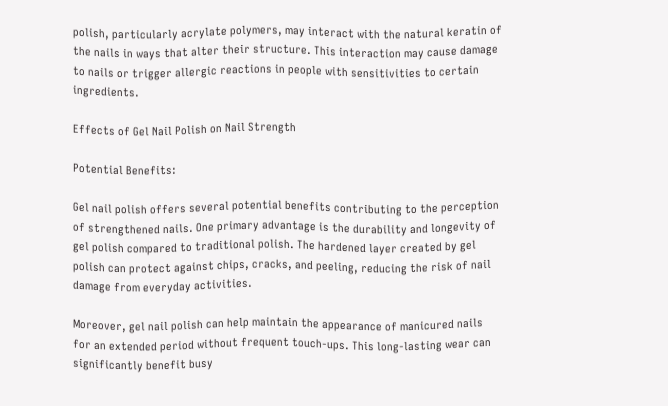polish, particularly acrylate polymers, may interact with the natural keratin of the nails in ways that alter their structure. This interaction may cause damage to nails or trigger allergic reactions in people with sensitivities to certain ingredients.

Effects of Gel Nail Polish on Nail Strength

Potential Benefits:

Gel nail polish offers several potential benefits contributing to the perception of strengthened nails. One primary advantage is the durability and longevity of gel polish compared to traditional polish. The hardened layer created by gel polish can protect against chips, cracks, and peeling, reducing the risk of nail damage from everyday activities.

Moreover, gel nail polish can help maintain the appearance of manicured nails for an extended period without frequent touch-ups. This long-lasting wear can significantly benefit busy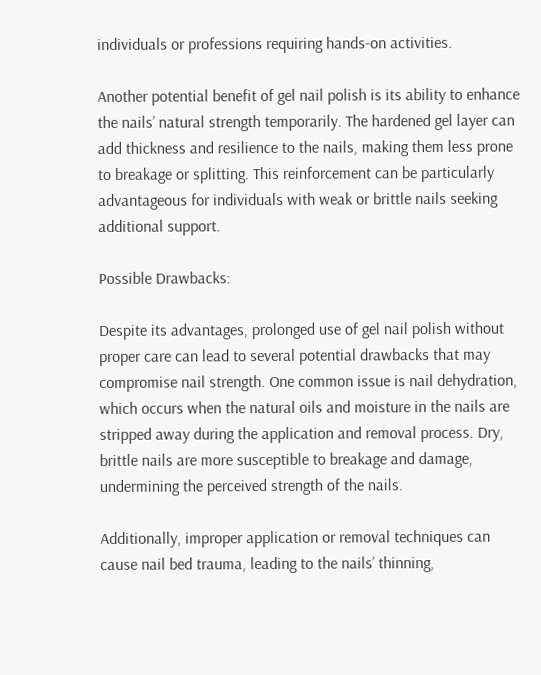individuals or professions requiring hands-on activities.

Another potential benefit of gel nail polish is its ability to enhance the nails’ natural strength temporarily. The hardened gel layer can add thickness and resilience to the nails, making them less prone to breakage or splitting. This reinforcement can be particularly advantageous for individuals with weak or brittle nails seeking additional support.

Possible Drawbacks:

Despite its advantages, prolonged use of gel nail polish without proper care can lead to several potential drawbacks that may compromise nail strength. One common issue is nail dehydration, which occurs when the natural oils and moisture in the nails are stripped away during the application and removal process. Dry, brittle nails are more susceptible to breakage and damage, undermining the perceived strength of the nails.

Additionally, improper application or removal techniques can cause nail bed trauma, leading to the nails’ thinning,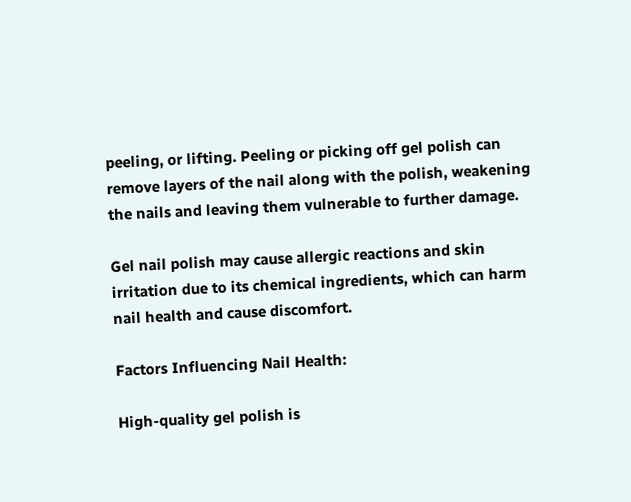peeling, or lifting. Peeling or picking off gel polish can remove layers of the nail along with the polish, weakening the nails and leaving them vulnerable to further damage.

Gel nail polish may cause allergic reactions and skin irritation due to its chemical ingredients, which can harm nail health and cause discomfort.

Factors Influencing Nail Health:

High-quality gel polish is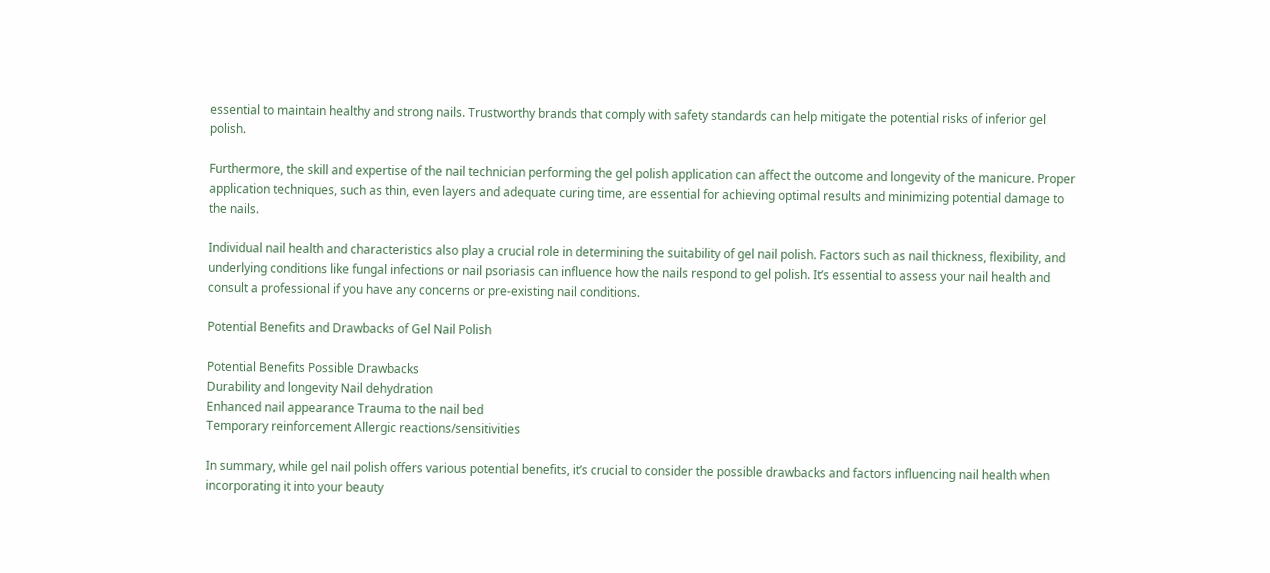essential to maintain healthy and strong nails. Trustworthy brands that comply with safety standards can help mitigate the potential risks of inferior gel polish.

Furthermore, the skill and expertise of the nail technician performing the gel polish application can affect the outcome and longevity of the manicure. Proper application techniques, such as thin, even layers and adequate curing time, are essential for achieving optimal results and minimizing potential damage to the nails.

Individual nail health and characteristics also play a crucial role in determining the suitability of gel nail polish. Factors such as nail thickness, flexibility, and underlying conditions like fungal infections or nail psoriasis can influence how the nails respond to gel polish. It’s essential to assess your nail health and consult a professional if you have any concerns or pre-existing nail conditions.

Potential Benefits and Drawbacks of Gel Nail Polish

Potential Benefits Possible Drawbacks
Durability and longevity Nail dehydration
Enhanced nail appearance Trauma to the nail bed
Temporary reinforcement Allergic reactions/sensitivities

In summary, while gel nail polish offers various potential benefits, it’s crucial to consider the possible drawbacks and factors influencing nail health when incorporating it into your beauty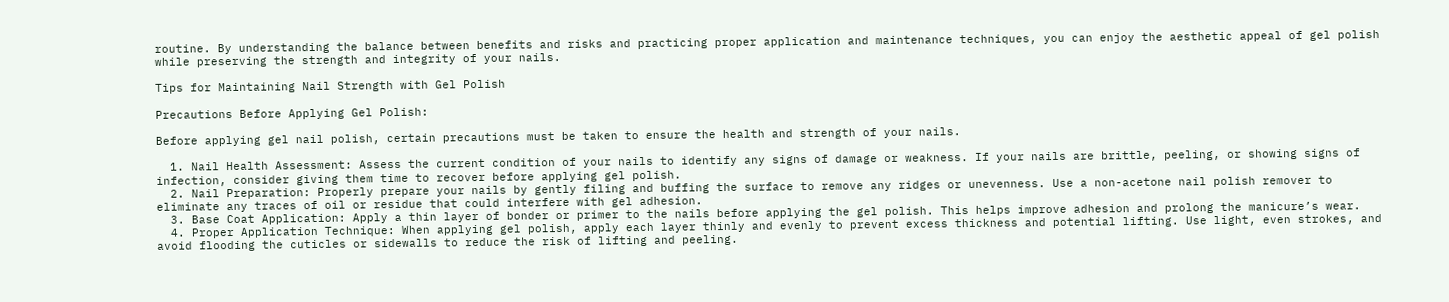routine. By understanding the balance between benefits and risks and practicing proper application and maintenance techniques, you can enjoy the aesthetic appeal of gel polish while preserving the strength and integrity of your nails.

Tips for Maintaining Nail Strength with Gel Polish

Precautions Before Applying Gel Polish:

Before applying gel nail polish, certain precautions must be taken to ensure the health and strength of your nails.

  1. Nail Health Assessment: Assess the current condition of your nails to identify any signs of damage or weakness. If your nails are brittle, peeling, or showing signs of infection, consider giving them time to recover before applying gel polish.
  2. Nail Preparation: Properly prepare your nails by gently filing and buffing the surface to remove any ridges or unevenness. Use a non-acetone nail polish remover to eliminate any traces of oil or residue that could interfere with gel adhesion.
  3. Base Coat Application: Apply a thin layer of bonder or primer to the nails before applying the gel polish. This helps improve adhesion and prolong the manicure’s wear.
  4. Proper Application Technique: When applying gel polish, apply each layer thinly and evenly to prevent excess thickness and potential lifting. Use light, even strokes, and avoid flooding the cuticles or sidewalls to reduce the risk of lifting and peeling.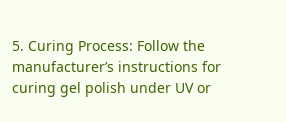5. Curing Process: Follow the manufacturer’s instructions for curing gel polish under UV or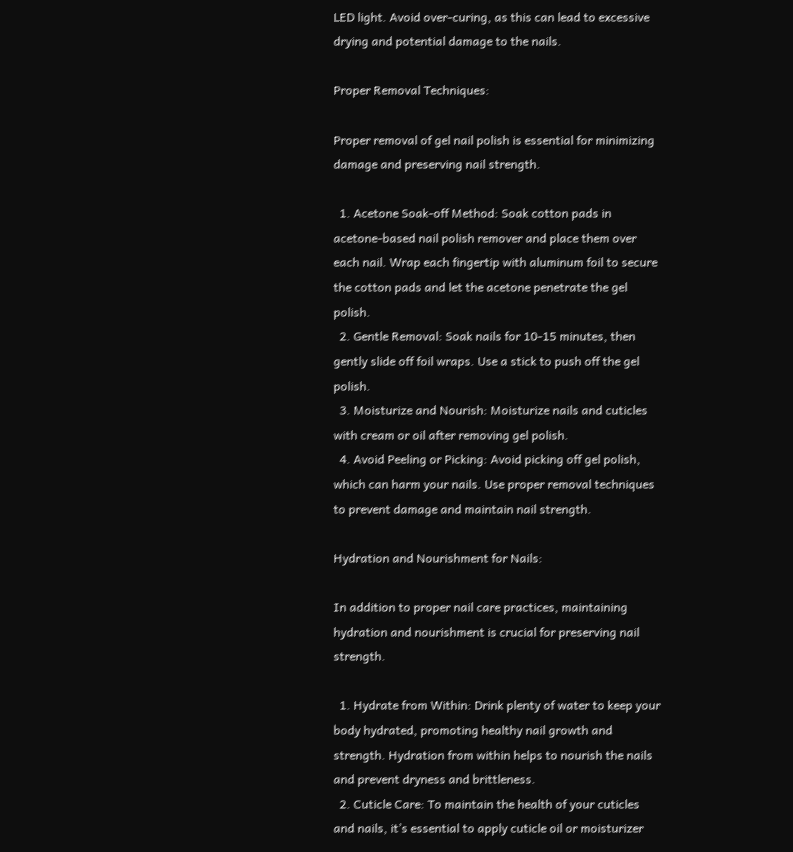LED light. Avoid over-curing, as this can lead to excessive drying and potential damage to the nails.

Proper Removal Techniques:

Proper removal of gel nail polish is essential for minimizing damage and preserving nail strength.

  1. Acetone Soak-off Method: Soak cotton pads in acetone-based nail polish remover and place them over each nail. Wrap each fingertip with aluminum foil to secure the cotton pads and let the acetone penetrate the gel polish.
  2. Gentle Removal: Soak nails for 10-15 minutes, then gently slide off foil wraps. Use a stick to push off the gel polish.
  3. Moisturize and Nourish: Moisturize nails and cuticles with cream or oil after removing gel polish.
  4. Avoid Peeling or Picking: Avoid picking off gel polish, which can harm your nails. Use proper removal techniques to prevent damage and maintain nail strength.

Hydration and Nourishment for Nails:

In addition to proper nail care practices, maintaining hydration and nourishment is crucial for preserving nail strength.

  1. Hydrate from Within: Drink plenty of water to keep your body hydrated, promoting healthy nail growth and strength. Hydration from within helps to nourish the nails and prevent dryness and brittleness.
  2. Cuticle Care: To maintain the health of your cuticles and nails, it’s essential to apply cuticle oil or moisturizer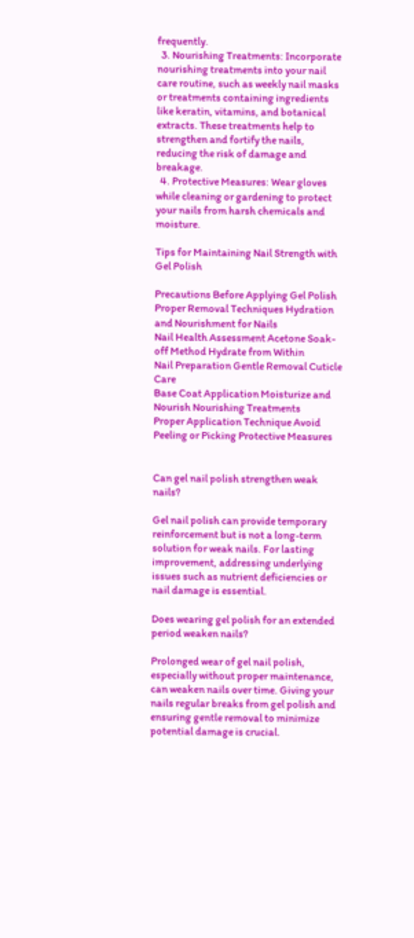frequently.
  3. Nourishing Treatments: Incorporate nourishing treatments into your nail care routine, such as weekly nail masks or treatments containing ingredients like keratin, vitamins, and botanical extracts. These treatments help to strengthen and fortify the nails, reducing the risk of damage and breakage.
  4. Protective Measures: Wear gloves while cleaning or gardening to protect your nails from harsh chemicals and moisture.

Tips for Maintaining Nail Strength with Gel Polish

Precautions Before Applying Gel Polish Proper Removal Techniques Hydration and Nourishment for Nails
Nail Health Assessment Acetone Soak-off Method Hydrate from Within
Nail Preparation Gentle Removal Cuticle Care
Base Coat Application Moisturize and Nourish Nourishing Treatments
Proper Application Technique Avoid Peeling or Picking Protective Measures


Can gel nail polish strengthen weak nails?

Gel nail polish can provide temporary reinforcement but is not a long-term solution for weak nails. For lasting improvement, addressing underlying issues such as nutrient deficiencies or nail damage is essential.

Does wearing gel polish for an extended period weaken nails?

Prolonged wear of gel nail polish, especially without proper maintenance, can weaken nails over time. Giving your nails regular breaks from gel polish and ensuring gentle removal to minimize potential damage is crucial.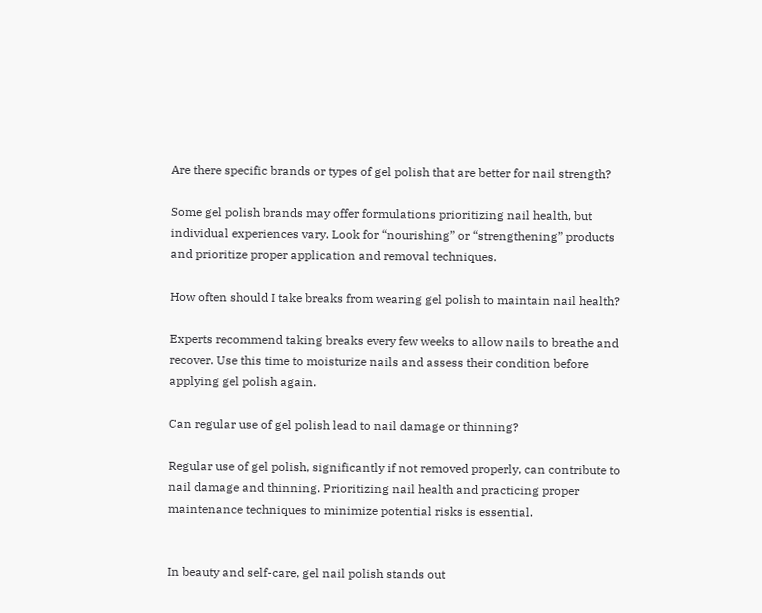Are there specific brands or types of gel polish that are better for nail strength?

Some gel polish brands may offer formulations prioritizing nail health, but individual experiences vary. Look for “nourishing” or “strengthening” products and prioritize proper application and removal techniques.

How often should I take breaks from wearing gel polish to maintain nail health?

Experts recommend taking breaks every few weeks to allow nails to breathe and recover. Use this time to moisturize nails and assess their condition before applying gel polish again.

Can regular use of gel polish lead to nail damage or thinning?

Regular use of gel polish, significantly if not removed properly, can contribute to nail damage and thinning. Prioritizing nail health and practicing proper maintenance techniques to minimize potential risks is essential.


In beauty and self-care, gel nail polish stands out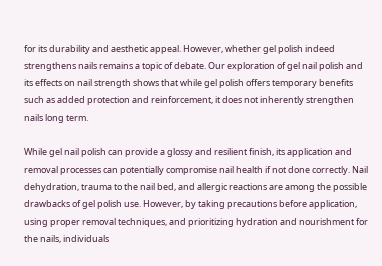for its durability and aesthetic appeal. However, whether gel polish indeed strengthens nails remains a topic of debate. Our exploration of gel nail polish and its effects on nail strength shows that while gel polish offers temporary benefits such as added protection and reinforcement, it does not inherently strengthen nails long term.

While gel nail polish can provide a glossy and resilient finish, its application and removal processes can potentially compromise nail health if not done correctly. Nail dehydration, trauma to the nail bed, and allergic reactions are among the possible drawbacks of gel polish use. However, by taking precautions before application, using proper removal techniques, and prioritizing hydration and nourishment for the nails, individuals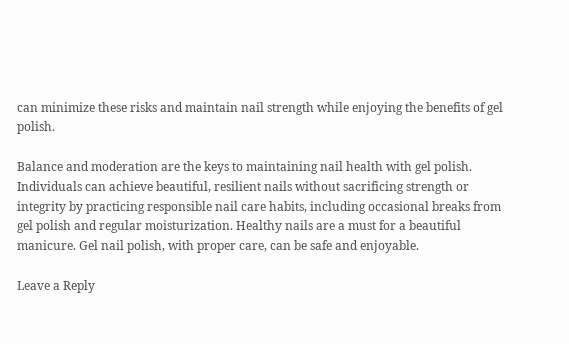can minimize these risks and maintain nail strength while enjoying the benefits of gel polish.

Balance and moderation are the keys to maintaining nail health with gel polish. Individuals can achieve beautiful, resilient nails without sacrificing strength or integrity by practicing responsible nail care habits, including occasional breaks from gel polish and regular moisturization. Healthy nails are a must for a beautiful manicure. Gel nail polish, with proper care, can be safe and enjoyable.

Leave a Reply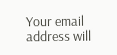Your email address will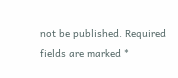not be published. Required fields are marked *